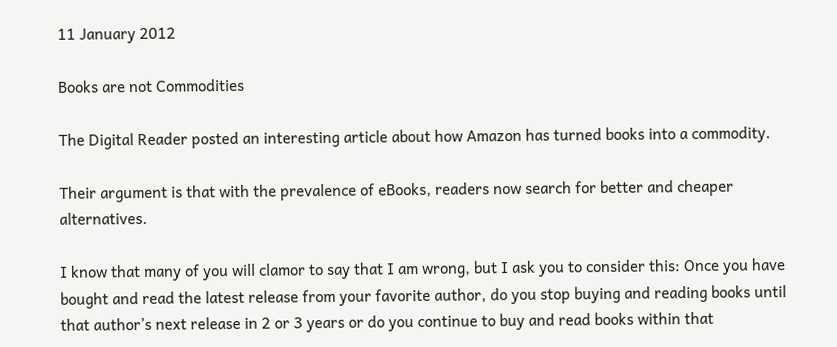11 January 2012

Books are not Commodities

The Digital Reader posted an interesting article about how Amazon has turned books into a commodity.

Their argument is that with the prevalence of eBooks, readers now search for better and cheaper alternatives.

I know that many of you will clamor to say that I am wrong, but I ask you to consider this: Once you have bought and read the latest release from your favorite author, do you stop buying and reading books until that author’s next release in 2 or 3 years or do you continue to buy and read books within that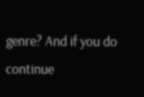genre? And if you do continue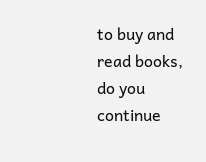to buy and read books, do you continue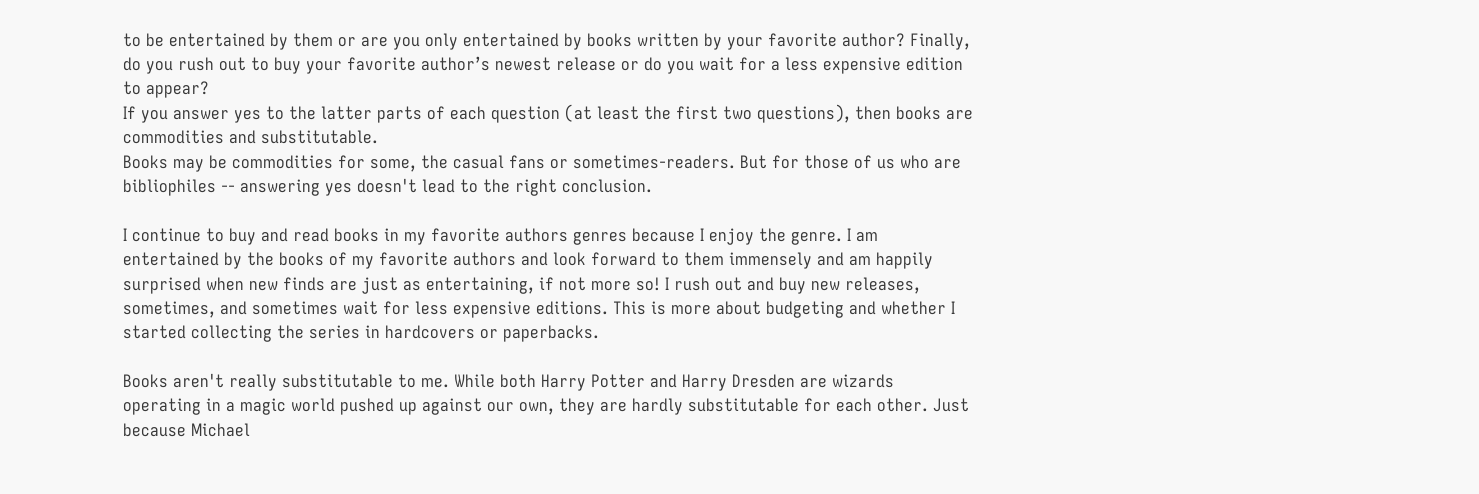to be entertained by them or are you only entertained by books written by your favorite author? Finally, do you rush out to buy your favorite author’s newest release or do you wait for a less expensive edition to appear?
If you answer yes to the latter parts of each question (at least the first two questions), then books are commodities and substitutable.
Books may be commodities for some, the casual fans or sometimes-readers. But for those of us who are bibliophiles -- answering yes doesn't lead to the right conclusion.

I continue to buy and read books in my favorite authors genres because I enjoy the genre. I am entertained by the books of my favorite authors and look forward to them immensely and am happily surprised when new finds are just as entertaining, if not more so! I rush out and buy new releases, sometimes, and sometimes wait for less expensive editions. This is more about budgeting and whether I started collecting the series in hardcovers or paperbacks.

Books aren't really substitutable to me. While both Harry Potter and Harry Dresden are wizards operating in a magic world pushed up against our own, they are hardly substitutable for each other. Just because Michael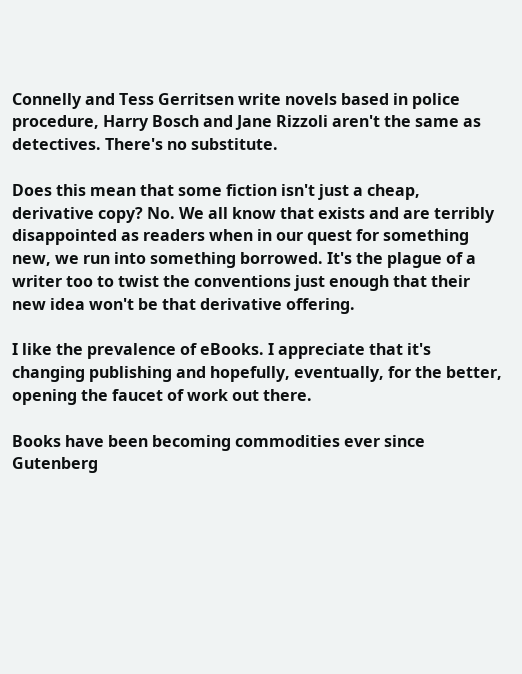Connelly and Tess Gerritsen write novels based in police procedure, Harry Bosch and Jane Rizzoli aren't the same as detectives. There's no substitute.

Does this mean that some fiction isn't just a cheap, derivative copy? No. We all know that exists and are terribly disappointed as readers when in our quest for something new, we run into something borrowed. It's the plague of a writer too to twist the conventions just enough that their new idea won't be that derivative offering.

I like the prevalence of eBooks. I appreciate that it's changing publishing and hopefully, eventually, for the better, opening the faucet of work out there.

Books have been becoming commodities ever since Gutenberg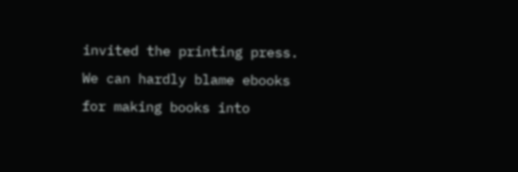invited the printing press. We can hardly blame ebooks for making books into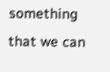something that we can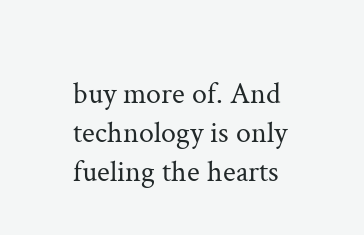buy more of. And technology is only fueling the hearts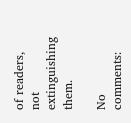of readers, not extinguishing them.

No comments: